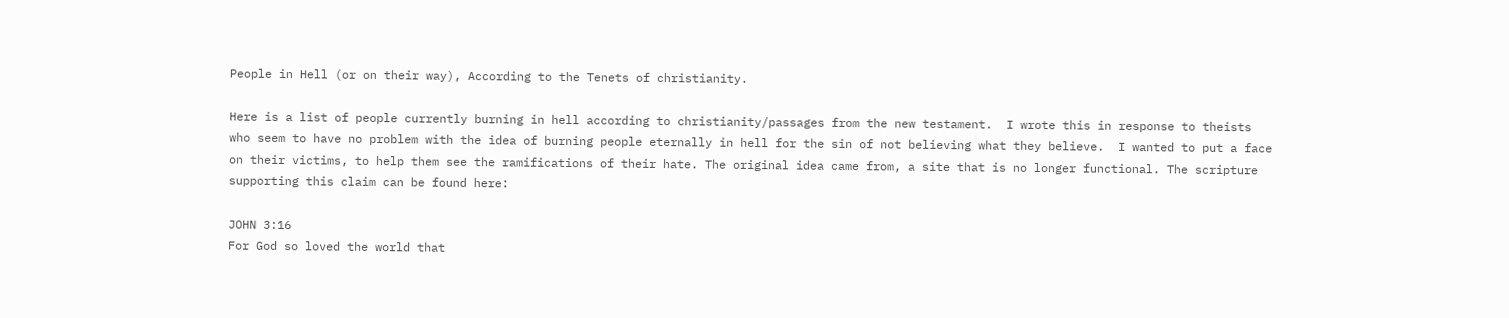People in Hell (or on their way), According to the Tenets of christianity.

Here is a list of people currently burning in hell according to christianity/passages from the new testament.  I wrote this in response to theists who seem to have no problem with the idea of burning people eternally in hell for the sin of not believing what they believe.  I wanted to put a face on their victims, to help them see the ramifications of their hate. The original idea came from, a site that is no longer functional. The scripture supporting this claim can be found here:

JOHN 3:16
For God so loved the world that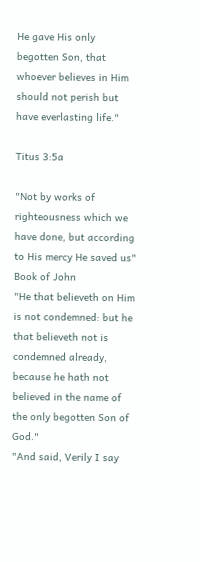He gave His only begotten Son, that whoever believes in Him should not perish but have everlasting life."

Titus 3:5a

"Not by works of righteousness which we have done, but according to His mercy He saved us"
Book of John
"He that believeth on Him is not condemned: but he that believeth not is condemned already, because he hath not believed in the name of the only begotten Son of God."
"And said, Verily I say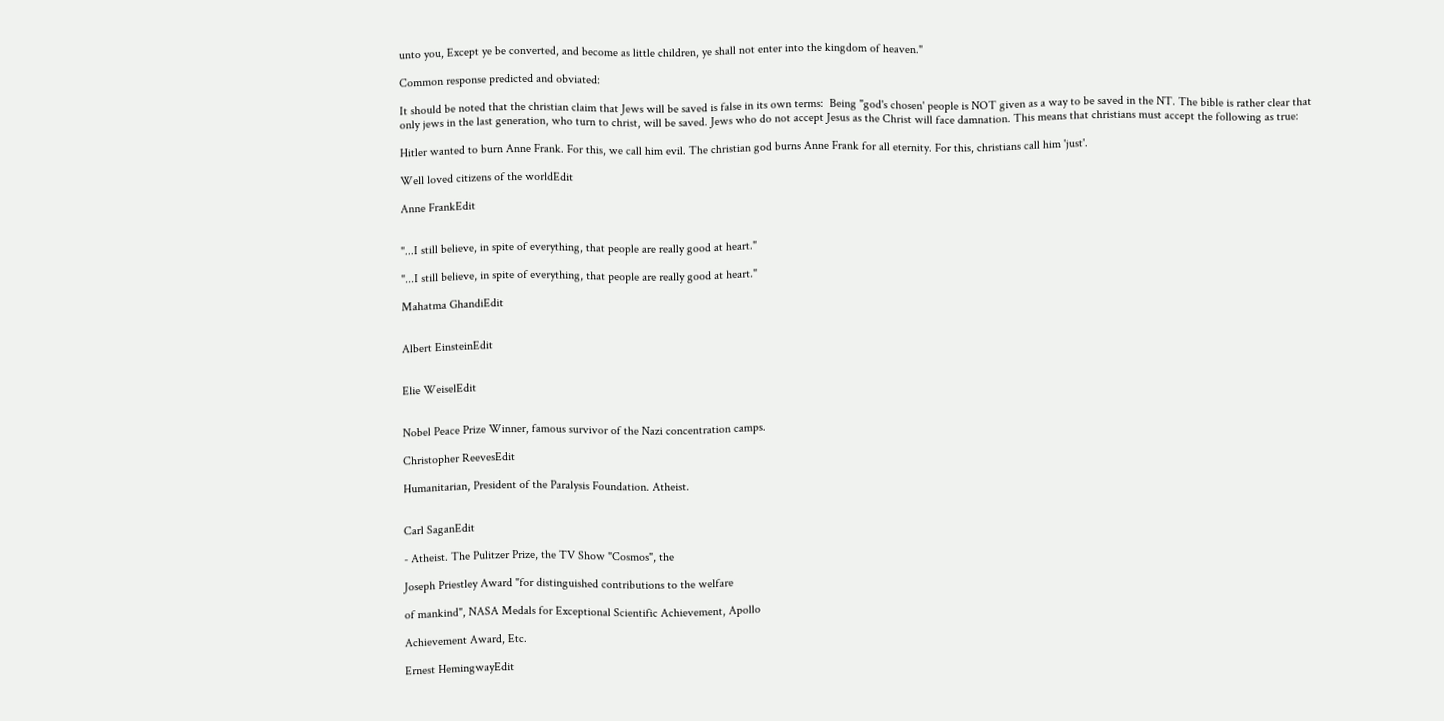unto you, Except ye be converted, and become as little children, ye shall not enter into the kingdom of heaven."

Common response predicted and obviated:

It should be noted that the christian claim that Jews will be saved is false in its own terms:  Being "god's chosen' people is NOT given as a way to be saved in the NT. The bible is rather clear that only jews in the last generation, who turn to christ, will be saved. Jews who do not accept Jesus as the Christ will face damnation. This means that christians must accept the following as true:

Hitler wanted to burn Anne Frank. For this, we call him evil. The christian god burns Anne Frank for all eternity. For this, christians call him 'just'.

Well loved citizens of the worldEdit

Anne FrankEdit


"...I still believe, in spite of everything, that people are really good at heart."

"...I still believe, in spite of everything, that people are really good at heart."

Mahatma GhandiEdit


Albert EinsteinEdit


Elie WeiselEdit


Nobel Peace Prize Winner, famous survivor of the Nazi concentration camps.

Christopher ReevesEdit

Humanitarian, President of the Paralysis Foundation. Atheist.


Carl SaganEdit

- Atheist. The Pulitzer Prize, the TV Show "Cosmos", the

Joseph Priestley Award "for distinguished contributions to the welfare

of mankind", NASA Medals for Exceptional Scientific Achievement, Apollo

Achievement Award, Etc.

Ernest HemingwayEdit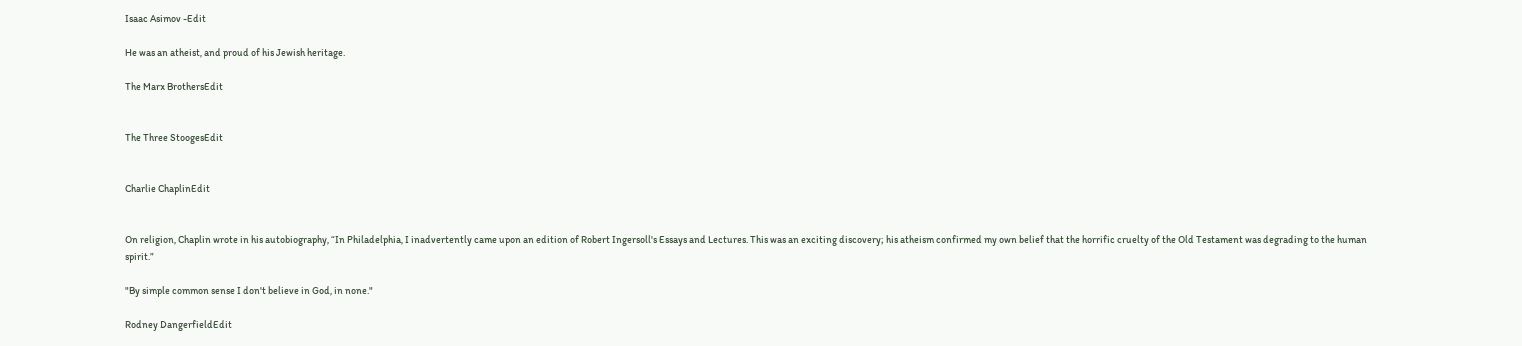Isaac Asimov -Edit

He was an atheist, and proud of his Jewish heritage.

The Marx BrothersEdit


The Three StoogesEdit


Charlie ChaplinEdit


On religion, Chaplin wrote in his autobiography, “In Philadelphia, I inadvertently came upon an edition of Robert Ingersoll's Essays and Lectures. This was an exciting discovery; his atheism confirmed my own belief that the horrific cruelty of the Old Testament was degrading to the human spirit.”

"By simple common sense I don't believe in God, in none."

Rodney DangerfieldEdit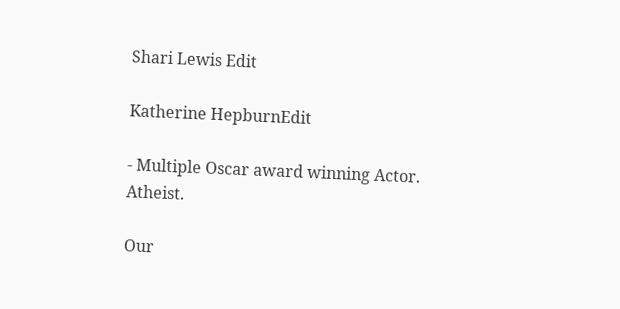Shari Lewis Edit

Katherine HepburnEdit

- Multiple Oscar award winning Actor. Atheist.

Our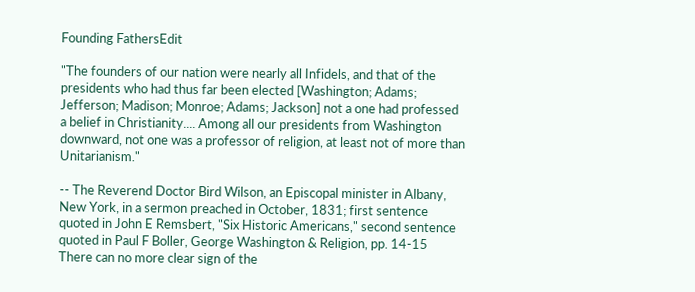Founding FathersEdit

"The founders of our nation were nearly all Infidels, and that of the presidents who had thus far been elected [Washington; Adams; Jefferson; Madison; Monroe; Adams; Jackson] not a one had professed a belief in Christianity.... Among all our presidents from Washington downward, not one was a professor of religion, at least not of more than Unitarianism."

-- The Reverend Doctor Bird Wilson, an Episcopal minister in Albany, New York, in a sermon preached in October, 1831; first sentence quoted in John E Remsbert, "Six Historic Americans," second sentence quoted in Paul F Boller, George Washington & Religion, pp. 14-15 There can no more clear sign of the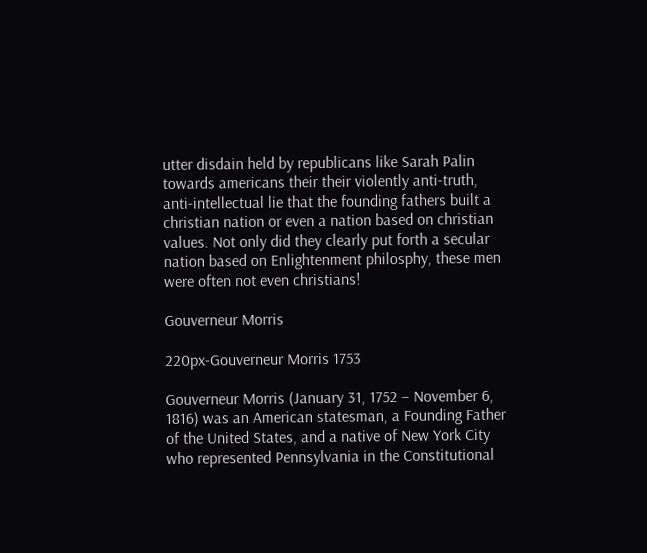utter disdain held by republicans like Sarah Palin towards americans their their violently anti-truth, anti-intellectual lie that the founding fathers built a christian nation or even a nation based on christian values. Not only did they clearly put forth a secular nation based on Enlightenment philosphy, these men were often not even christians!

Gouverneur Morris

220px-Gouverneur Morris 1753

Gouverneur Morris (January 31, 1752 – November 6, 1816) was an American statesman, a Founding Father of the United States, and a native of New York City who represented Pennsylvania in the Constitutional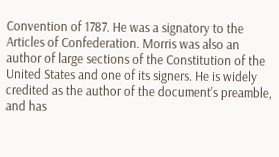Convention of 1787. He was a signatory to the Articles of Confederation. Morris was also an author of large sections of the Constitution of the United States and one of its signers. He is widely credited as the author of the document's preamble, and has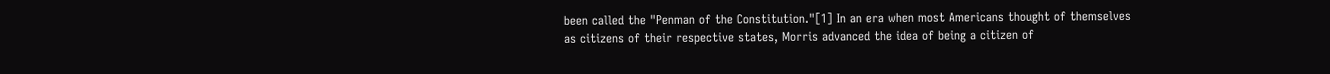been called the "Penman of the Constitution."[1] In an era when most Americans thought of themselves as citizens of their respective states, Morris advanced the idea of being a citizen of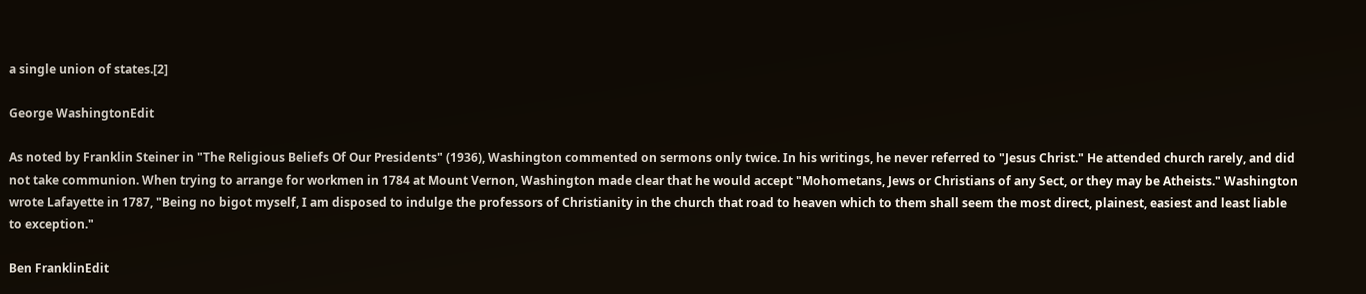a single union of states.[2]

George WashingtonEdit

As noted by Franklin Steiner in "The Religious Beliefs Of Our Presidents" (1936), Washington commented on sermons only twice. In his writings, he never referred to "Jesus Christ." He attended church rarely, and did not take communion. When trying to arrange for workmen in 1784 at Mount Vernon, Washington made clear that he would accept "Mohometans, Jews or Christians of any Sect, or they may be Atheists." Washington wrote Lafayette in 1787, "Being no bigot myself, I am disposed to indulge the professors of Christianity in the church that road to heaven which to them shall seem the most direct, plainest, easiest and least liable to exception."

Ben FranklinEdit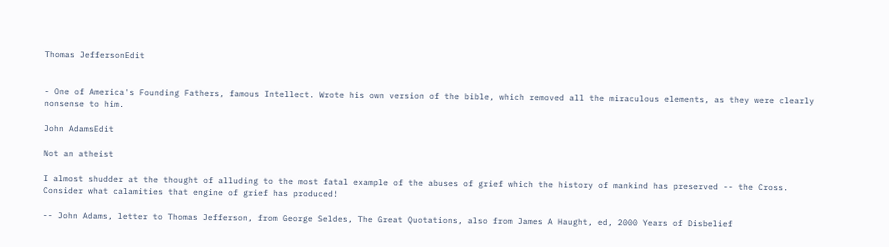Thomas JeffersonEdit


- One of America's Founding Fathers, famous Intellect. Wrote his own version of the bible, which removed all the miraculous elements, as they were clearly nonsense to him.

John AdamsEdit

Not an atheist

I almost shudder at the thought of alluding to the most fatal example of the abuses of grief which the history of mankind has preserved -- the Cross. Consider what calamities that engine of grief has produced!

-- John Adams, letter to Thomas Jefferson, from George Seldes, The Great Quotations, also from James A Haught, ed, 2000 Years of Disbelief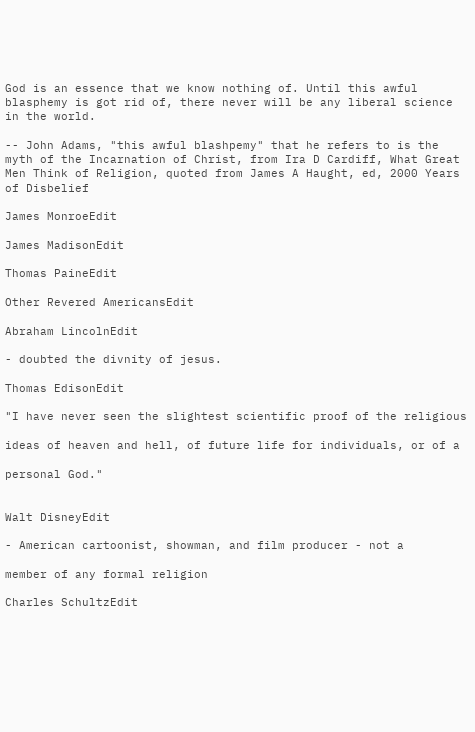God is an essence that we know nothing of. Until this awful blasphemy is got rid of, there never will be any liberal science in the world.

-- John Adams, "this awful blashpemy" that he refers to is the myth of the Incarnation of Christ, from Ira D Cardiff, What Great Men Think of Religion, quoted from James A Haught, ed, 2000 Years of Disbelief

James MonroeEdit

James MadisonEdit

Thomas PaineEdit

Other Revered AmericansEdit

Abraham LincolnEdit

- doubted the divnity of jesus.

Thomas EdisonEdit

"I have never seen the slightest scientific proof of the religious

ideas of heaven and hell, of future life for individuals, or of a

personal God."


Walt DisneyEdit

- American cartoonist, showman, and film producer - not a

member of any formal religion

Charles SchultzEdit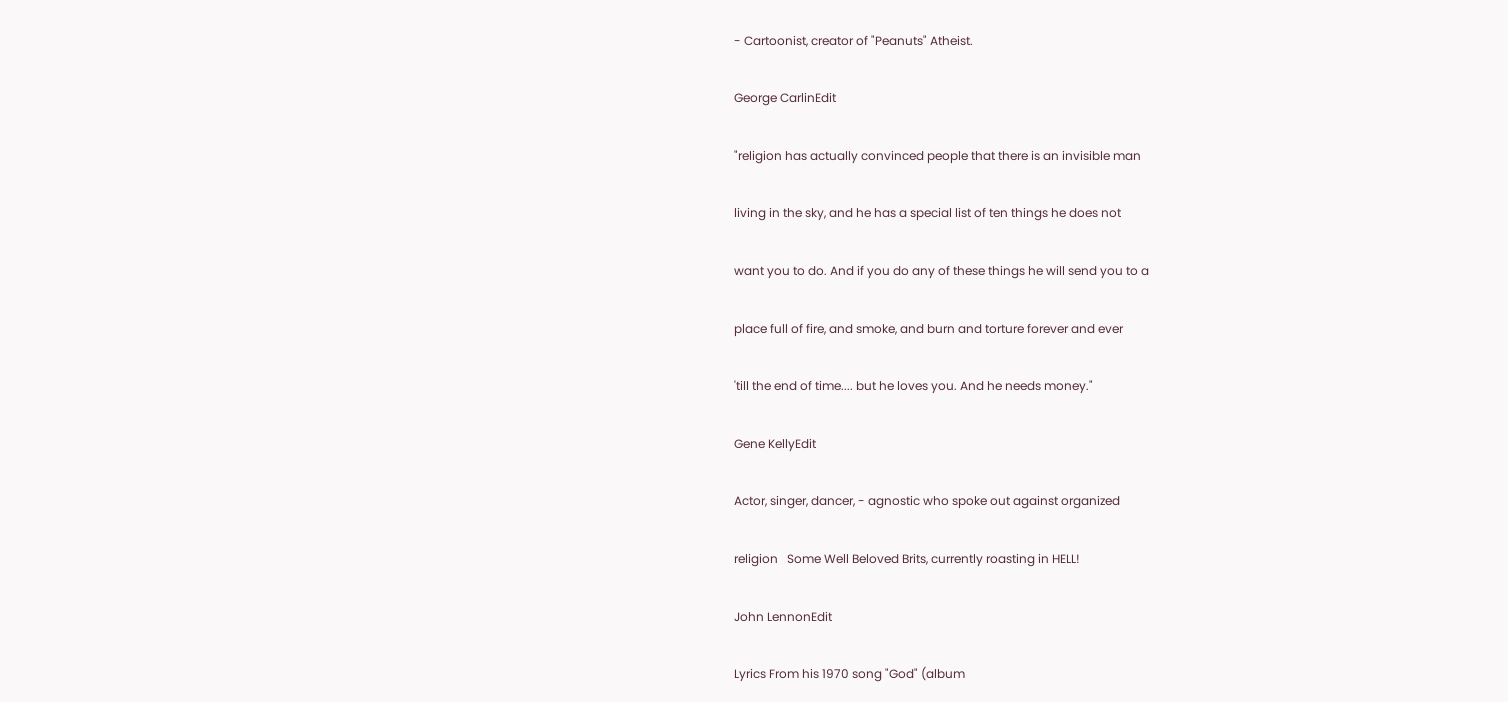- Cartoonist, creator of "Peanuts" Atheist.

George CarlinEdit

"religion has actually convinced people that there is an invisible man

living in the sky, and he has a special list of ten things he does not

want you to do. And if you do any of these things he will send you to a

place full of fire, and smoke, and burn and torture forever and ever

'till the end of time.... but he loves you. And he needs money."

Gene KellyEdit

Actor, singer, dancer, - agnostic who spoke out against organized

religion   Some Well Beloved Brits, currently roasting in HELL!

John LennonEdit

Lyrics From his 1970 song "God" (album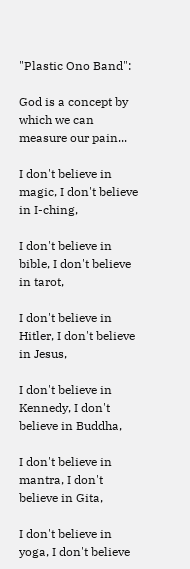"Plastic Ono Band":

God is a concept by which we can measure our pain...

I don't believe in magic, I don't believe in I-ching,

I don't believe in bible, I don't believe in tarot,

I don't believe in Hitler, I don't believe in Jesus,

I don't believe in Kennedy, I don't believe in Buddha,

I don't believe in mantra, I don't believe in Gita,

I don't believe in yoga, I don't believe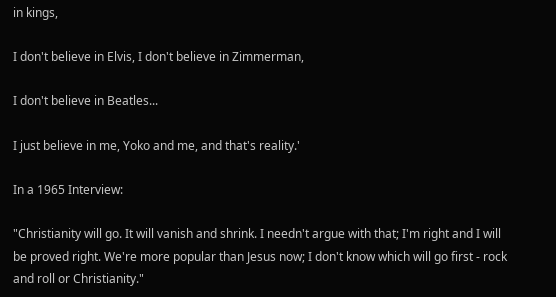in kings,

I don't believe in Elvis, I don't believe in Zimmerman,

I don't believe in Beatles...

I just believe in me, Yoko and me, and that's reality.'

In a 1965 Interview:

"Christianity will go. It will vanish and shrink. I needn't argue with that; I'm right and I will be proved right. We're more popular than Jesus now; I don't know which will go first - rock and roll or Christianity."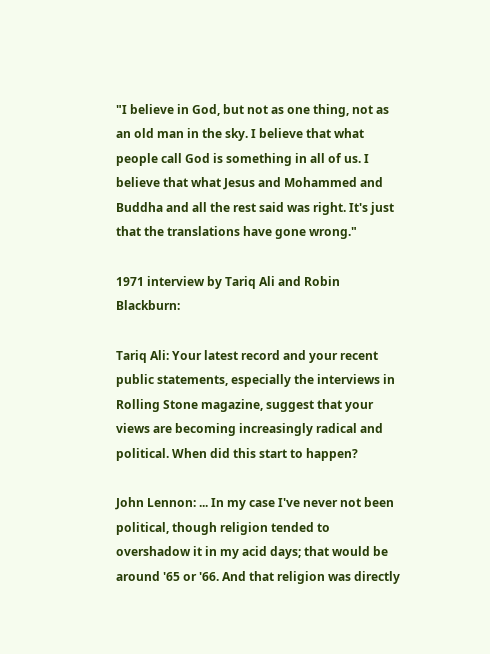"I believe in God, but not as one thing, not as an old man in the sky. I believe that what people call God is something in all of us. I believe that what Jesus and Mohammed and Buddha and all the rest said was right. It's just that the translations have gone wrong."

1971 interview by Tariq Ali and Robin Blackburn:

Tariq Ali: Your latest record and your recent public statements, especially the interviews in Rolling Stone magazine, suggest that your views are becoming increasingly radical and political. When did this start to happen?

John Lennon: ... In my case I've never not been political, though religion tended to overshadow it in my acid days; that would be around '65 or '66. And that religion was directly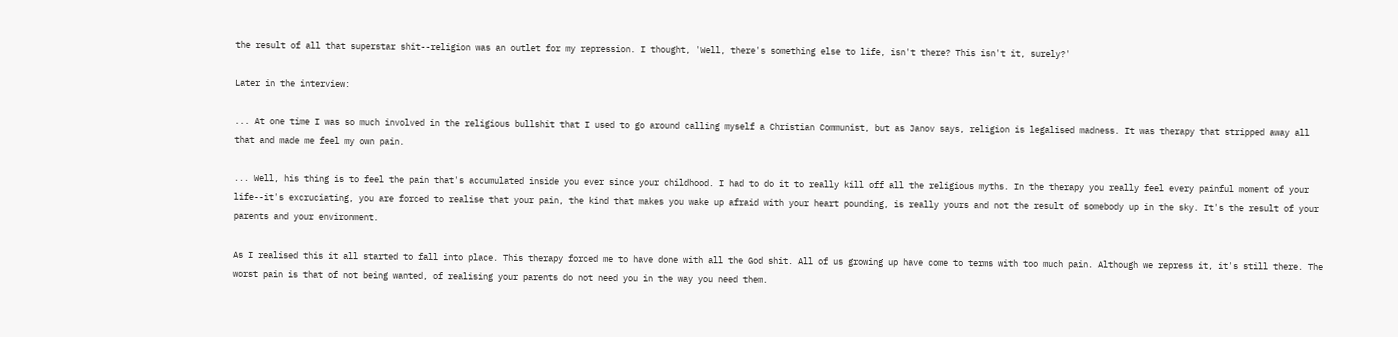the result of all that superstar shit--religion was an outlet for my repression. I thought, 'Well, there's something else to life, isn't there? This isn't it, surely?'

Later in the interview:

... At one time I was so much involved in the religious bullshit that I used to go around calling myself a Christian Communist, but as Janov says, religion is legalised madness. It was therapy that stripped away all that and made me feel my own pain.

... Well, his thing is to feel the pain that's accumulated inside you ever since your childhood. I had to do it to really kill off all the religious myths. In the therapy you really feel every painful moment of your life--it's excruciating, you are forced to realise that your pain, the kind that makes you wake up afraid with your heart pounding, is really yours and not the result of somebody up in the sky. It's the result of your parents and your environment.

As I realised this it all started to fall into place. This therapy forced me to have done with all the God shit. All of us growing up have come to terms with too much pain. Although we repress it, it's still there. The worst pain is that of not being wanted, of realising your parents do not need you in the way you need them.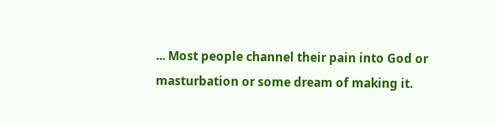... Most people channel their pain into God or masturbation or some dream of making it.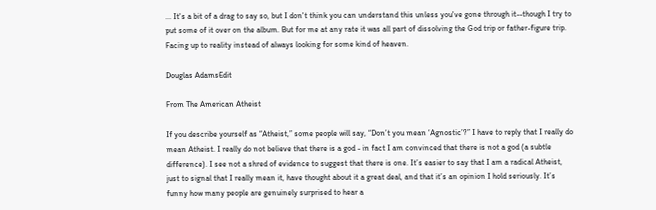... It's a bit of a drag to say so, but I don't think you can understand this unless you've gone through it--though I try to put some of it over on the album. But for me at any rate it was all part of dissolving the God trip or father-figure trip. Facing up to reality instead of always looking for some kind of heaven.

Douglas AdamsEdit

From The American Atheist

If you describe yourself as “Atheist,” some people will say, “Don’t you mean ‘Agnostic’?” I have to reply that I really do mean Atheist. I really do not believe that there is a god - in fact I am convinced that there is not a god (a subtle difference). I see not a shred of evidence to suggest that there is one. It’s easier to say that I am a radical Atheist, just to signal that I really mean it, have thought about it a great deal, and that it’s an opinion I hold seriously. It’s funny how many people are genuinely surprised to hear a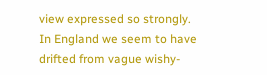view expressed so strongly. In England we seem to have drifted from vague wishy-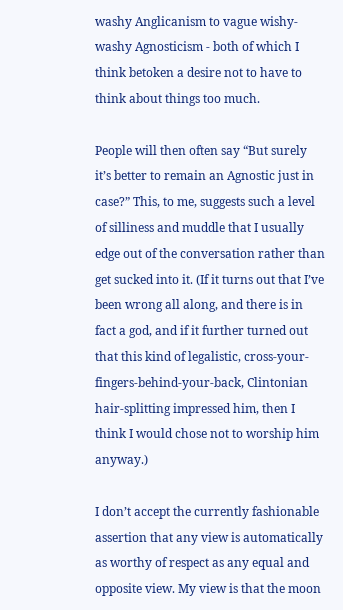washy Anglicanism to vague wishy-washy Agnosticism - both of which I think betoken a desire not to have to think about things too much.

People will then often say “But surely it’s better to remain an Agnostic just in case?” This, to me, suggests such a level of silliness and muddle that I usually edge out of the conversation rather than get sucked into it. (If it turns out that I’ve been wrong all along, and there is in fact a god, and if it further turned out that this kind of legalistic, cross-your-fingers-behind-your-back, Clintonian hair-splitting impressed him, then I think I would chose not to worship him anyway.)

I don’t accept the currently fashionable assertion that any view is automatically as worthy of respect as any equal and opposite view. My view is that the moon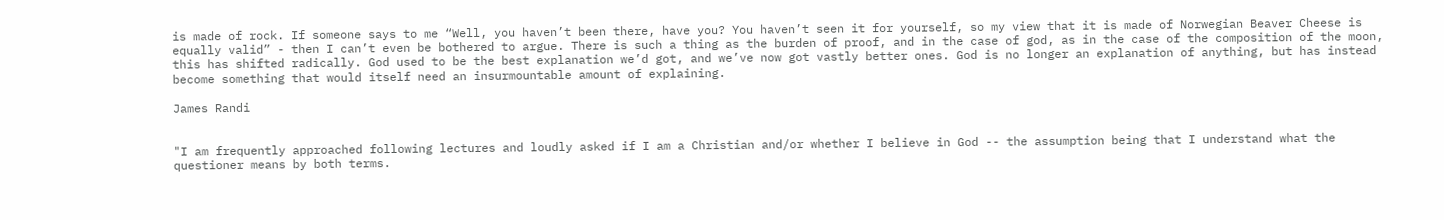is made of rock. If someone says to me “Well, you haven’t been there, have you? You haven’t seen it for yourself, so my view that it is made of Norwegian Beaver Cheese is equally valid” - then I can’t even be bothered to argue. There is such a thing as the burden of proof, and in the case of god, as in the case of the composition of the moon, this has shifted radically. God used to be the best explanation we’d got, and we’ve now got vastly better ones. God is no longer an explanation of anything, but has instead become something that would itself need an insurmountable amount of explaining.

James Randi


"I am frequently approached following lectures and loudly asked if I am a Christian and/or whether I believe in God -- the assumption being that I understand what the questioner means by both terms.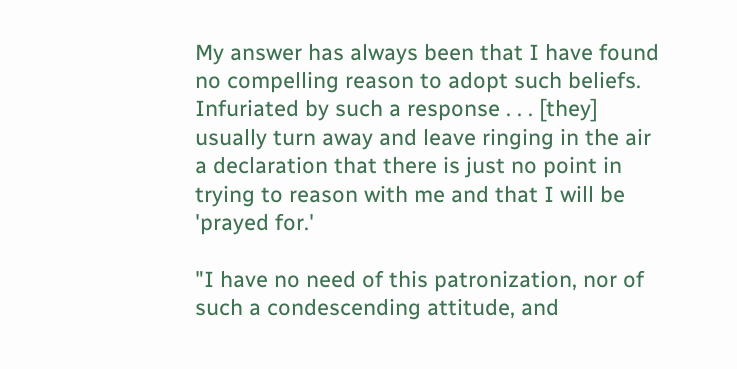My answer has always been that I have found no compelling reason to adopt such beliefs. Infuriated by such a response . . . [they] usually turn away and leave ringing in the air a declaration that there is just no point in trying to reason with me and that I will be 'prayed for.'

"I have no need of this patronization, nor of such a condescending attitude, and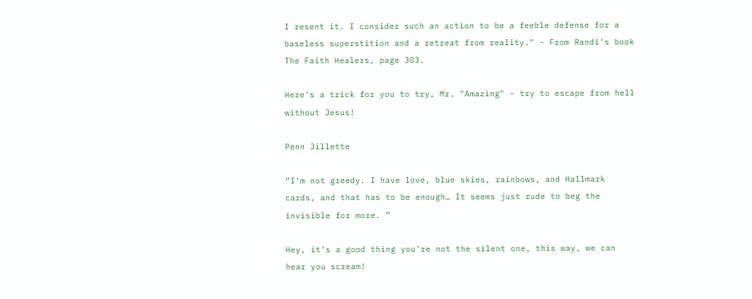I resent it. I consider such an action to be a feeble defense for a baseless superstition and a retreat from reality." - From Randi's book The Faith Healers, page 303.

Here's a trick for you to try, Mr. "Amazing" - try to escape from hell without Jesus!

Penn Jillette

“I'm not greedy. I have love, blue skies, rainbows, and Hallmark cards, and that has to be enough… It seems just rude to beg the invisible for more. ”

Hey, it's a good thing you're not the silent one, this way, we can hear you scream!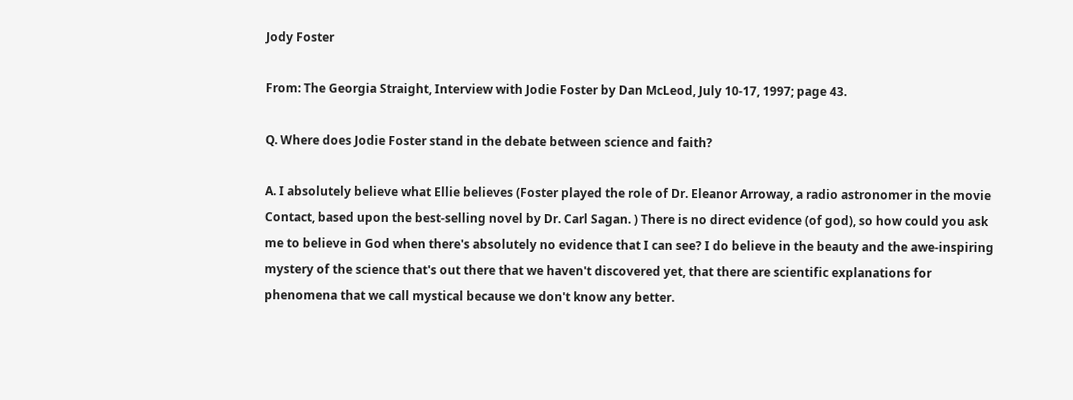Jody Foster

From: The Georgia Straight, Interview with Jodie Foster by Dan McLeod, July 10-17, 1997; page 43.

Q. Where does Jodie Foster stand in the debate between science and faith?

A. I absolutely believe what Ellie believes (Foster played the role of Dr. Eleanor Arroway, a radio astronomer in the movie Contact, based upon the best-selling novel by Dr. Carl Sagan. ) There is no direct evidence (of god), so how could you ask me to believe in God when there's absolutely no evidence that I can see? I do believe in the beauty and the awe-inspiring mystery of the science that's out there that we haven't discovered yet, that there are scientific explanations for phenomena that we call mystical because we don't know any better.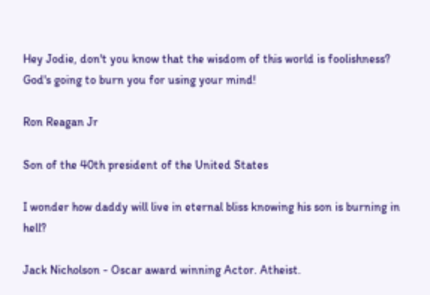Hey Jodie, don't you know that the wisdom of this world is foolishness? God's going to burn you for using your mind!

Ron Reagan Jr

Son of the 40th president of the United States

I wonder how daddy will live in eternal bliss knowing his son is burning in hell?

Jack Nicholson - Oscar award winning Actor. Atheist.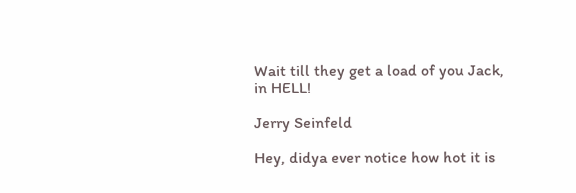Wait till they get a load of you Jack, in HELL!

Jerry Seinfeld

Hey, didya ever notice how hot it is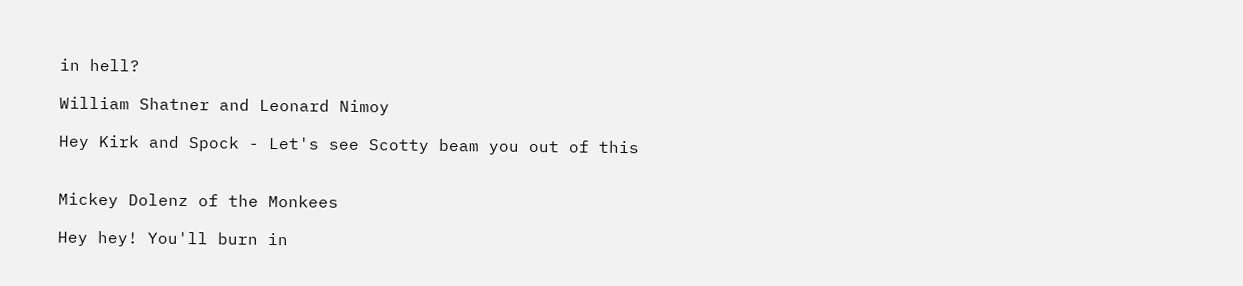in hell?

William Shatner and Leonard Nimoy

Hey Kirk and Spock - Let's see Scotty beam you out of this


Mickey Dolenz of the Monkees

Hey hey! You'll burn in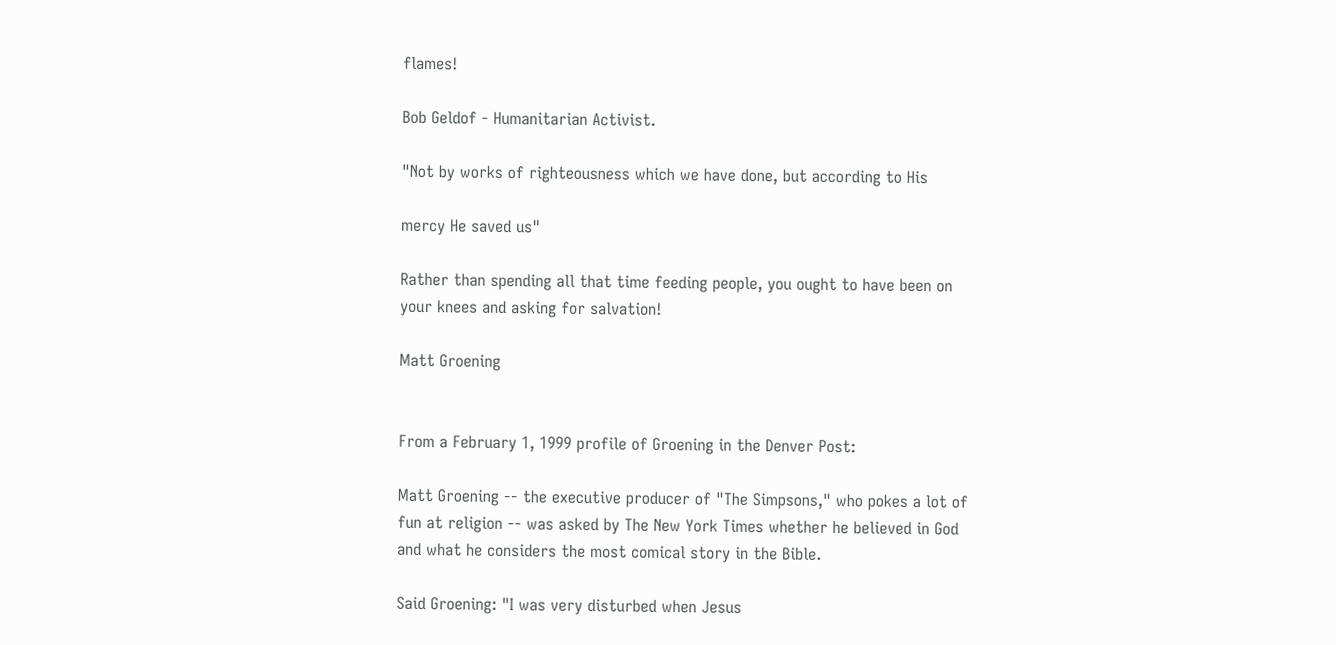flames!

Bob Geldof - Humanitarian Activist.

"Not by works of righteousness which we have done, but according to His

mercy He saved us"

Rather than spending all that time feeding people, you ought to have been on your knees and asking for salvation!

Matt Groening


From a February 1, 1999 profile of Groening in the Denver Post:

Matt Groening -- the executive producer of "The Simpsons," who pokes a lot of fun at religion -- was asked by The New York Times whether he believed in God and what he considers the most comical story in the Bible.

Said Groening: "I was very disturbed when Jesus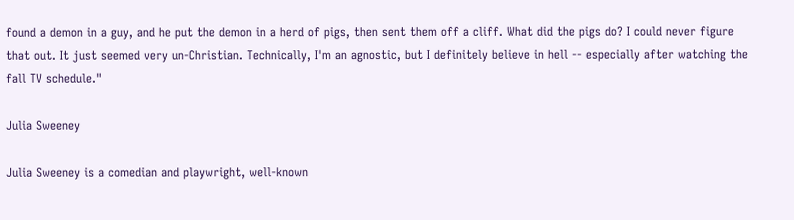found a demon in a guy, and he put the demon in a herd of pigs, then sent them off a cliff. What did the pigs do? I could never figure that out. It just seemed very un-Christian. Technically, I'm an agnostic, but I definitely believe in hell -- especially after watching the fall TV schedule."

Julia Sweeney

Julia Sweeney is a comedian and playwright, well-known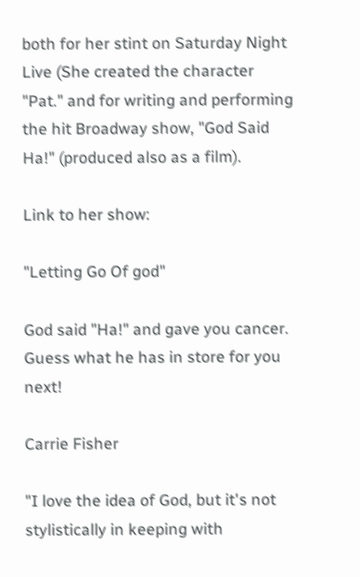both for her stint on Saturday Night Live (She created the character "Pat." and for writing and performing the hit Broadway show, "God Said Ha!" (produced also as a film).

Link to her show:

"Letting Go Of god"

God said "Ha!" and gave you cancer. Guess what he has in store for you next!

Carrie Fisher

"I love the idea of God, but it's not stylistically in keeping with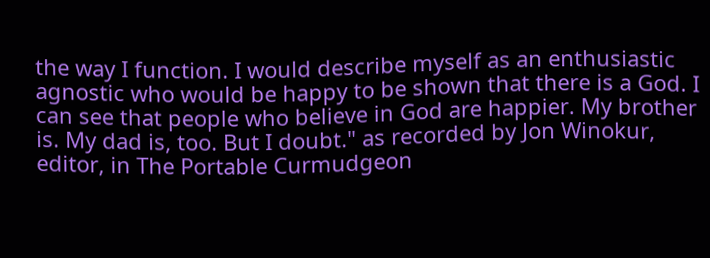the way I function. I would describe myself as an enthusiastic agnostic who would be happy to be shown that there is a God. I can see that people who believe in God are happier. My brother is. My dad is, too. But I doubt." as recorded by Jon Winokur, editor, in The Portable Curmudgeon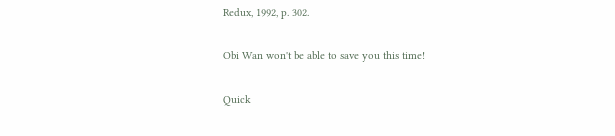Redux, 1992, p. 302.

Obi Wan won't be able to save you this time!

Quick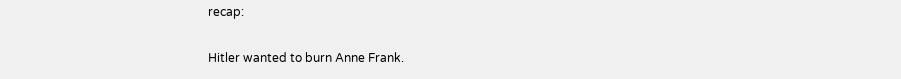recap:

Hitler wanted to burn Anne Frank.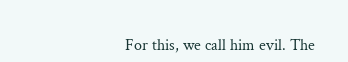For this, we call him evil. The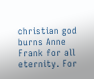christian god burns Anne Frank for all eternity. For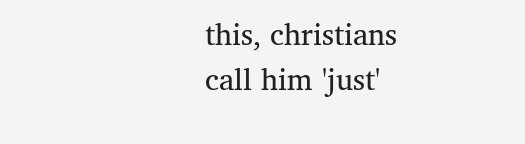this, christians call him 'just'